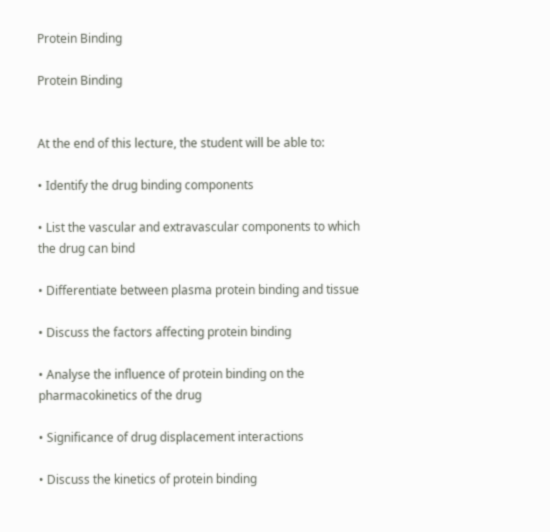Protein Binding

Protein Binding


At the end of this lecture, the student will be able to:

• Identify the drug binding components

• List the vascular and extravascular components to which
the drug can bind

• Differentiate between plasma protein binding and tissue

• Discuss the factors affecting protein binding

• Analyse the influence of protein binding on the
pharmacokinetics of the drug

• Significance of drug displacement interactions

• Discuss the kinetics of protein binding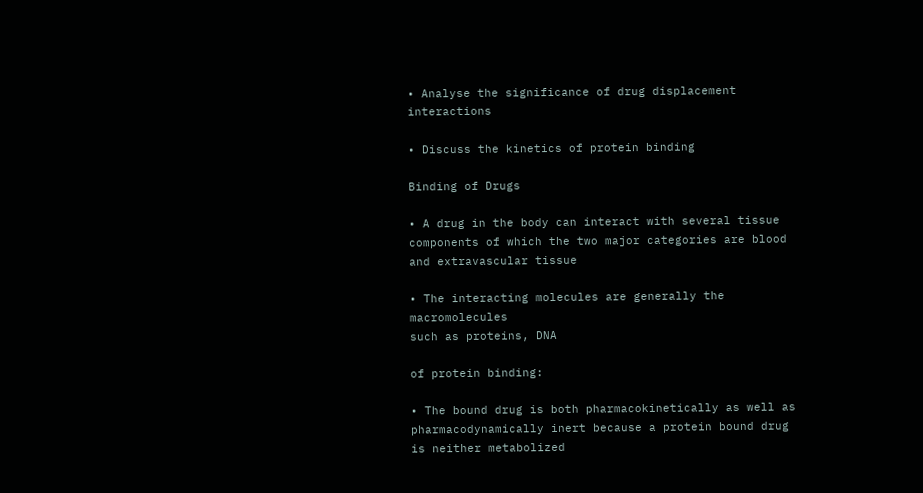• Analyse the significance of drug displacement interactions

• Discuss the kinetics of protein binding

Binding of Drugs

• A drug in the body can interact with several tissue
components of which the two major categories are blood and extravascular tissue

• The interacting molecules are generally the macromolecules
such as proteins, DNA

of protein binding:

• The bound drug is both pharmacokinetically as well as
pharmacodynamically inert because a protein bound drug is neither metabolized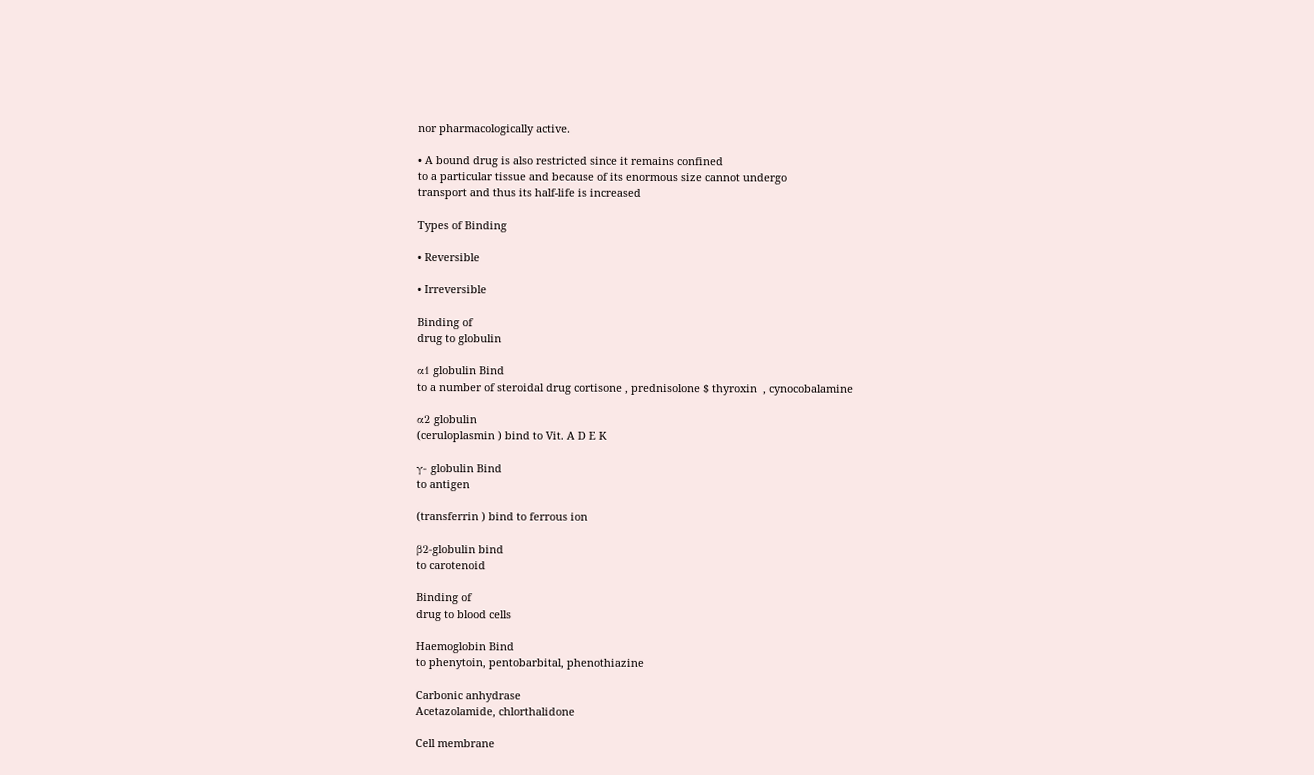nor pharmacologically active.

• A bound drug is also restricted since it remains confined
to a particular tissue and because of its enormous size cannot undergo
transport and thus its half-life is increased

Types of Binding

• Reversible

• Irreversible

Binding of
drug to globulin

α1 globulin Bind
to a number of steroidal drug cortisone , prednisolone $ thyroxin  , cynocobalamine

α2 globulin
(ceruloplasmin ) bind to Vit. A D E K

γ- globulin Bind
to antigen

(transferrin ) bind to ferrous ion

β2-globulin bind
to carotenoid

Binding of
drug to blood cells

Haemoglobin Bind
to phenytoin, pentobarbital, phenothiazine

Carbonic anhydrase
Acetazolamide, chlorthalidone

Cell membrane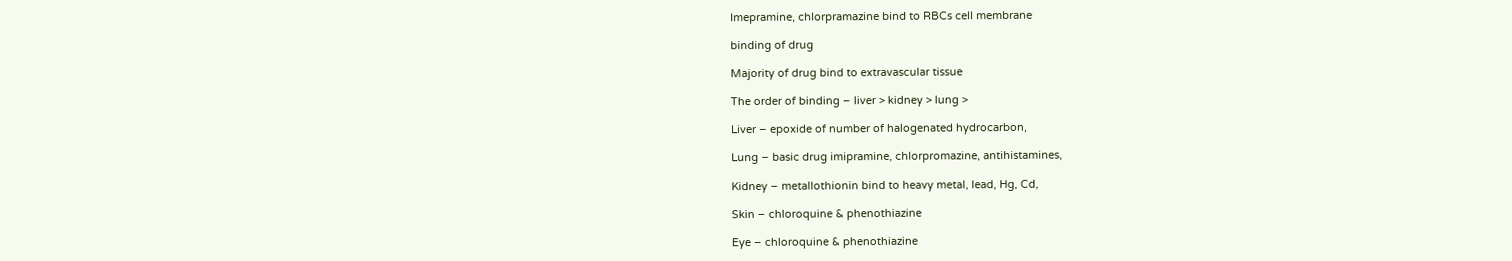Imepramine, chlorpramazine bind to RBCs cell membrane

binding of drug

Majority of drug bind to extravascular tissue

The order of binding – liver > kidney > lung >

Liver – epoxide of number of halogenated hydrocarbon,

Lung – basic drug imipramine, chlorpromazine, antihistamines,

Kidney – metallothionin bind to heavy metal, lead, Hg, Cd,

Skin – chloroquine & phenothiazine

Eye – chloroquine & phenothiazine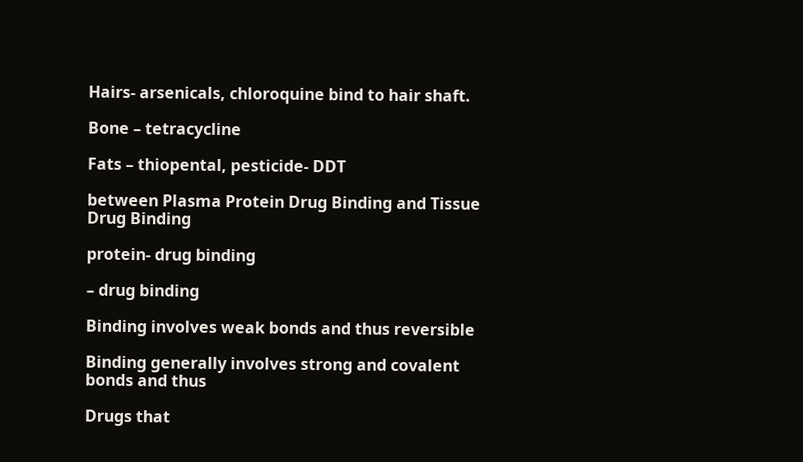Hairs- arsenicals, chloroquine bind to hair shaft.

Bone – tetracycline

Fats – thiopental, pesticide- DDT

between Plasma Protein Drug Binding and Tissue Drug Binding

protein- drug binding

– drug binding

Binding involves weak bonds and thus reversible

Binding generally involves strong and covalent bonds and thus

Drugs that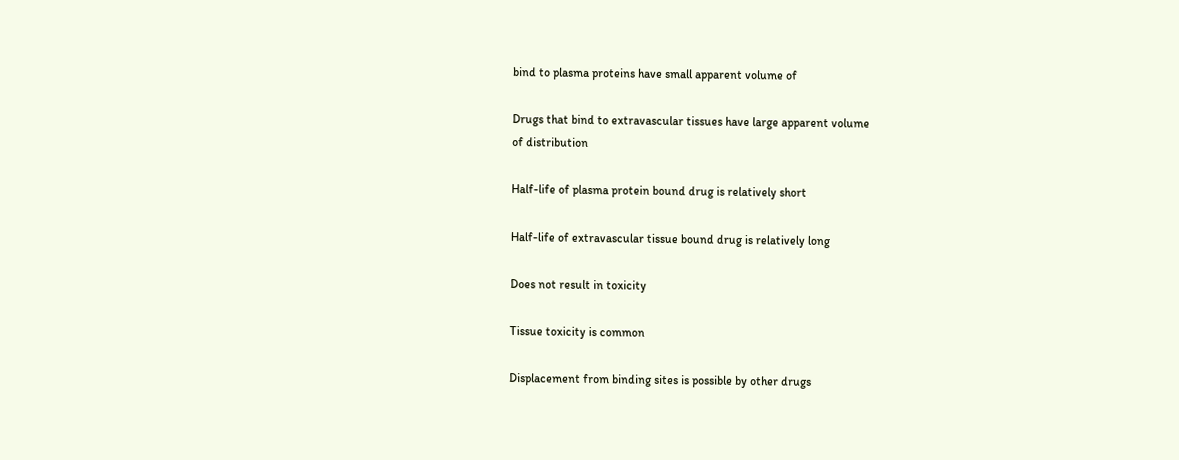bind to plasma proteins have small apparent volume of

Drugs that bind to extravascular tissues have large apparent volume
of distribution

Half-life of plasma protein bound drug is relatively short

Half-life of extravascular tissue bound drug is relatively long

Does not result in toxicity

Tissue toxicity is common

Displacement from binding sites is possible by other drugs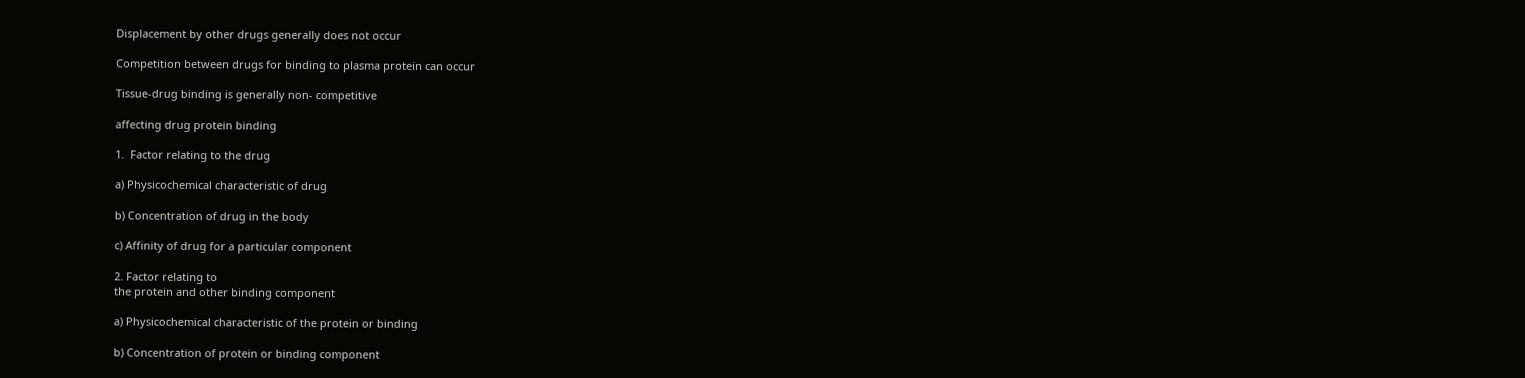Displacement by other drugs generally does not occur

Competition between drugs for binding to plasma protein can occur

Tissue-drug binding is generally non- competitive

affecting drug protein binding

1.  Factor relating to the drug

a) Physicochemical characteristic of drug

b) Concentration of drug in the body

c) Affinity of drug for a particular component

2. Factor relating to
the protein and other binding component

a) Physicochemical characteristic of the protein or binding

b) Concentration of protein or binding component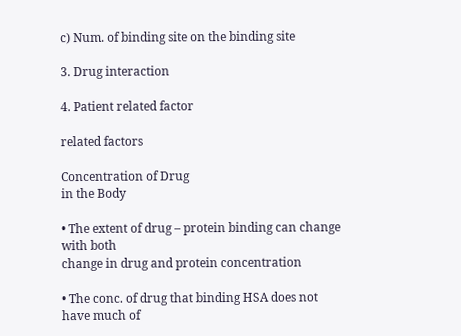c) Num. of binding site on the binding site

3. Drug interaction

4. Patient related factor

related factors

Concentration of Drug
in the Body

• The extent of drug – protein binding can change with both
change in drug and protein concentration

• The conc. of drug that binding HSA does not have much of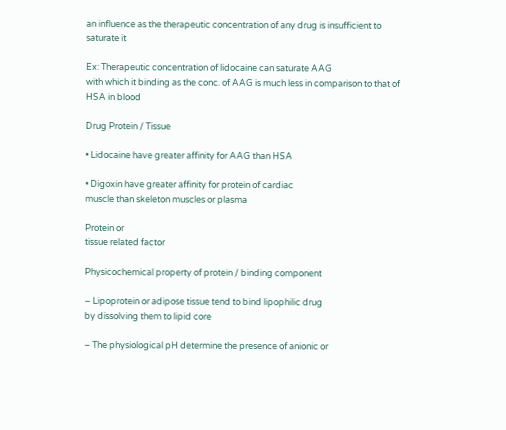an influence as the therapeutic concentration of any drug is insufficient to
saturate it

Ex: Therapeutic concentration of lidocaine can saturate AAG
with which it binding as the conc. of AAG is much less in comparison to that of
HSA in blood

Drug Protein / Tissue

• Lidocaine have greater affinity for AAG than HSA

• Digoxin have greater affinity for protein of cardiac
muscle than skeleton muscles or plasma

Protein or
tissue related factor

Physicochemical property of protein / binding component

– Lipoprotein or adipose tissue tend to bind lipophilic drug
by dissolving them to lipid core

– The physiological pH determine the presence of anionic or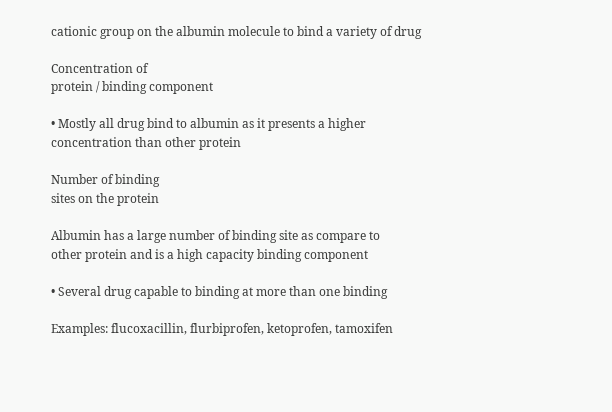cationic group on the albumin molecule to bind a variety of drug

Concentration of
protein / binding component

• Mostly all drug bind to albumin as it presents a higher
concentration than other protein

Number of binding
sites on the protein

Albumin has a large number of binding site as compare to
other protein and is a high capacity binding component

• Several drug capable to binding at more than one binding

Examples: flucoxacillin, flurbiprofen, ketoprofen, tamoxifen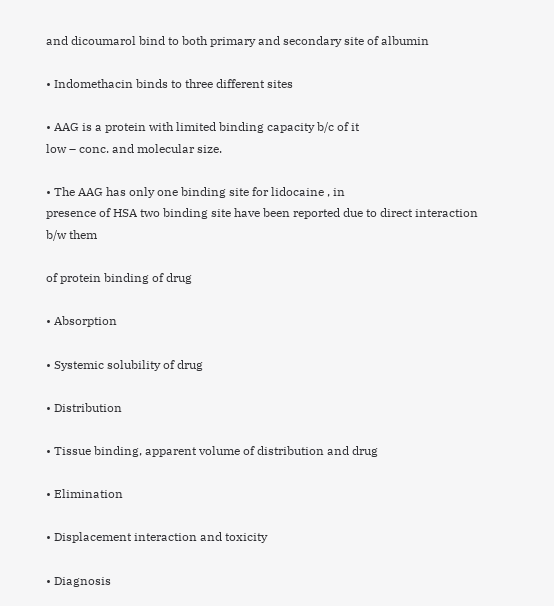and dicoumarol bind to both primary and secondary site of albumin

• Indomethacin binds to three different sites

• AAG is a protein with limited binding capacity b/c of it
low – conc. and molecular size.

• The AAG has only one binding site for lidocaine , in
presence of HSA two binding site have been reported due to direct interaction
b/w them

of protein binding of drug

• Absorption

• Systemic solubility of drug

• Distribution

• Tissue binding, apparent volume of distribution and drug

• Elimination

• Displacement interaction and toxicity

• Diagnosis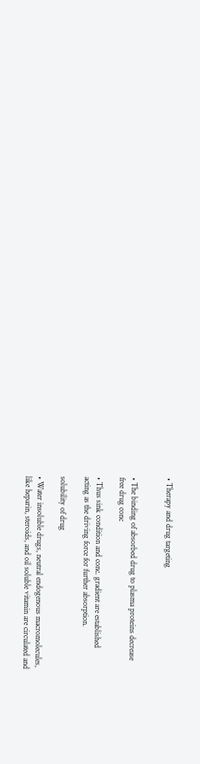• Therapy and drug targeting


• The binding of absorbed drug to plasma proteins decrease
free drug conc

• Thus sink condition and conc. gradient are established
acting as the driving force for further absorption.

solubility of drug

• Water insoluble drugs, neutral endogenous macromolecules,
like heparin, steroids, and oil soluble vitamin are circulated and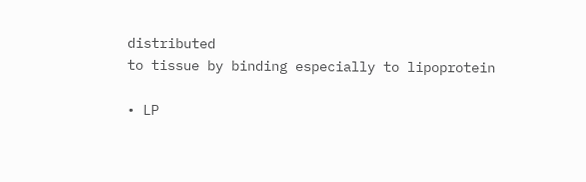distributed
to tissue by binding especially to lipoprotein

• LP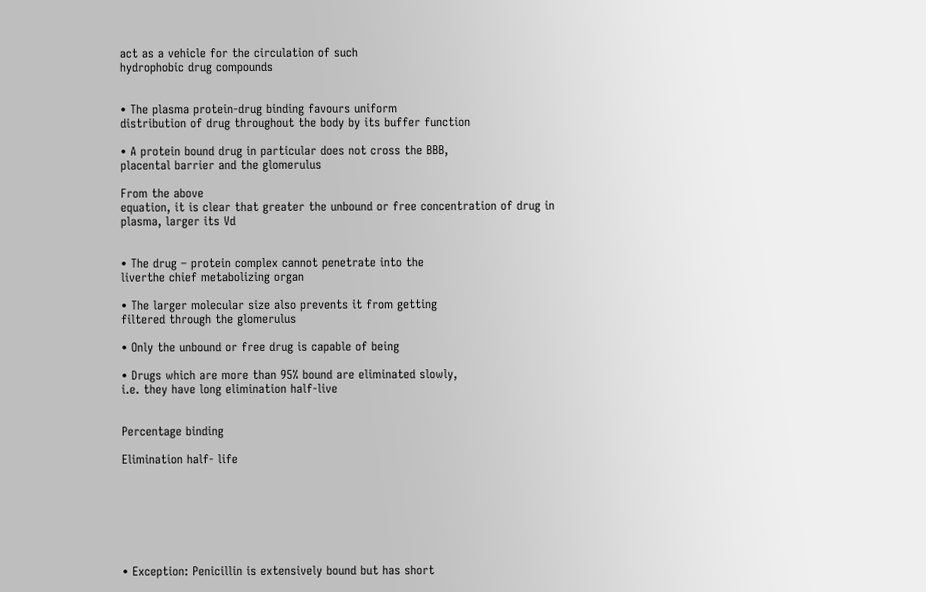act as a vehicle for the circulation of such
hydrophobic drug compounds


• The plasma protein-drug binding favours uniform
distribution of drug throughout the body by its buffer function

• A protein bound drug in particular does not cross the BBB,
placental barrier and the glomerulus

From the above
equation, it is clear that greater the unbound or free concentration of drug in
plasma, larger its Vd


• The drug – protein complex cannot penetrate into the
liverthe chief metabolizing organ

• The larger molecular size also prevents it from getting
filtered through the glomerulus

• Only the unbound or free drug is capable of being

• Drugs which are more than 95% bound are eliminated slowly,
i.e. they have long elimination half-live


Percentage binding

Elimination half- life







• Exception: Penicillin is extensively bound but has short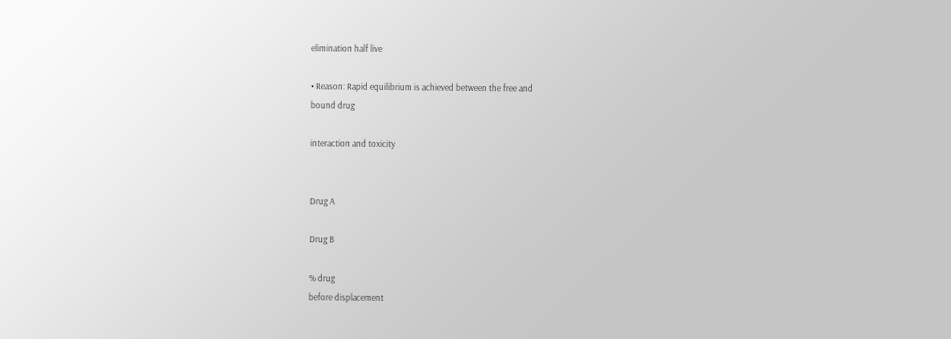elimination half live

• Reason: Rapid equilibrium is achieved between the free and
bound drug

interaction and toxicity


Drug A

Drug B

% drug
before displacement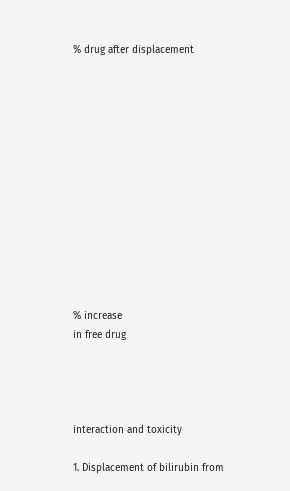% drug after displacement













% increase
in free drug




interaction and toxicity

1. Displacement of bilirubin from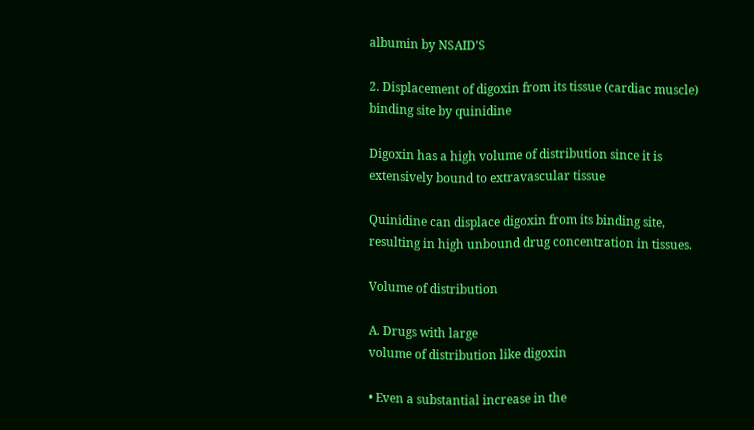albumin by NSAID’S

2. Displacement of digoxin from its tissue (cardiac muscle)
binding site by quinidine

Digoxin has a high volume of distribution since it is
extensively bound to extravascular tissue

Quinidine can displace digoxin from its binding site,
resulting in high unbound drug concentration in tissues.

Volume of distribution

A. Drugs with large
volume of distribution like digoxin

• Even a substantial increase in the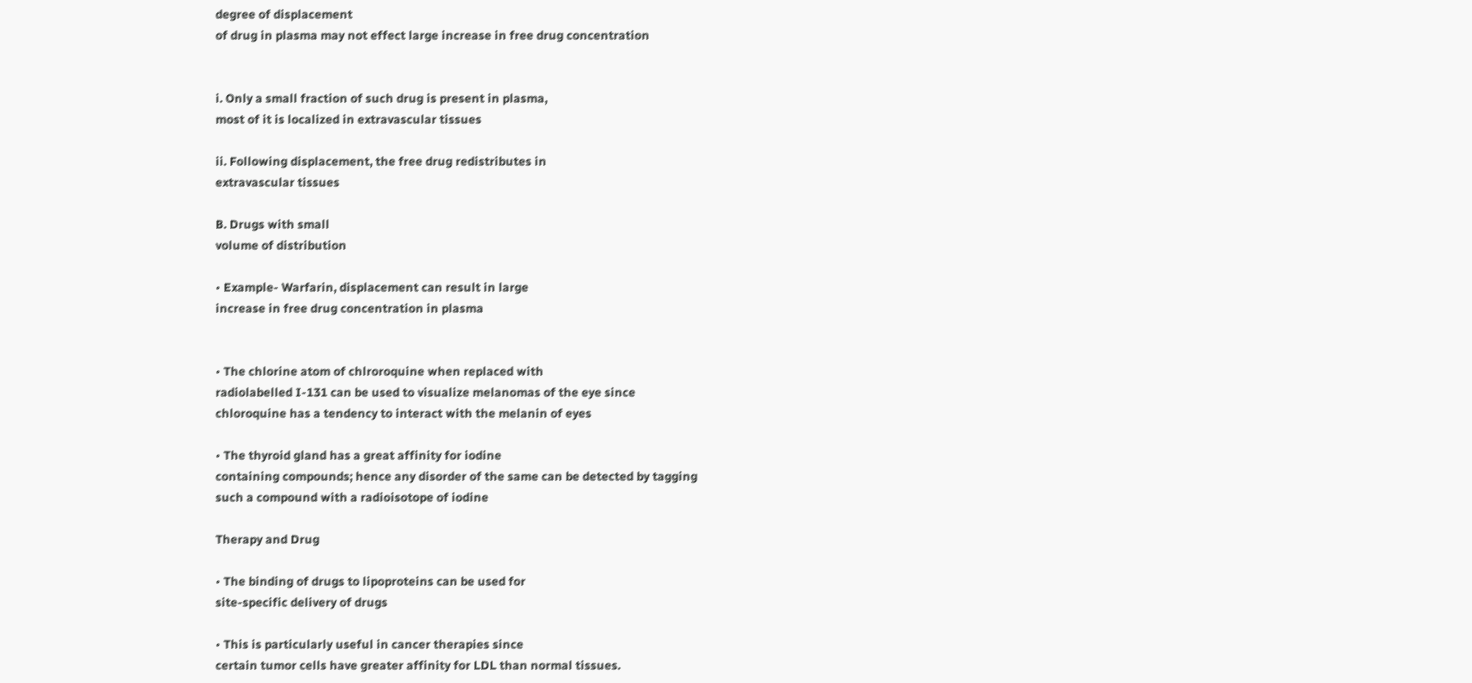degree of displacement
of drug in plasma may not effect large increase in free drug concentration


i. Only a small fraction of such drug is present in plasma,
most of it is localized in extravascular tissues

ii. Following displacement, the free drug redistributes in
extravascular tissues

B. Drugs with small
volume of distribution

• Example- Warfarin, displacement can result in large
increase in free drug concentration in plasma


• The chlorine atom of chlroroquine when replaced with
radiolabelled I-131 can be used to visualize melanomas of the eye since
chloroquine has a tendency to interact with the melanin of eyes

• The thyroid gland has a great affinity for iodine
containing compounds; hence any disorder of the same can be detected by tagging
such a compound with a radioisotope of iodine

Therapy and Drug

• The binding of drugs to lipoproteins can be used for
site-specific delivery of drugs

• This is particularly useful in cancer therapies since
certain tumor cells have greater affinity for LDL than normal tissues.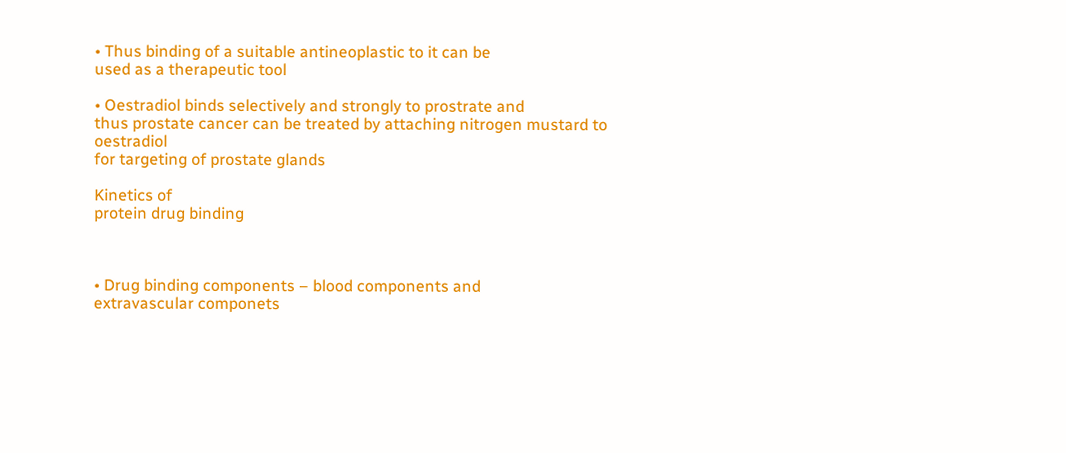• Thus binding of a suitable antineoplastic to it can be
used as a therapeutic tool

• Oestradiol binds selectively and strongly to prostrate and
thus prostate cancer can be treated by attaching nitrogen mustard to oestradiol
for targeting of prostate glands

Kinetics of
protein drug binding



• Drug binding components – blood components and
extravascular componets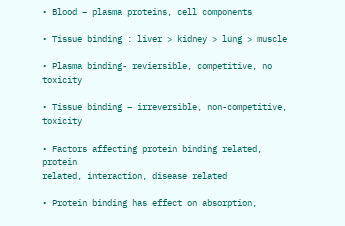• Blood – plasma proteins, cell components

• Tissue binding : liver > kidney > lung > muscle

• Plasma binding- reviersible, competitive, no toxicity

• Tissue binding – irreversible, non-competitive, toxicity

• Factors affecting protein binding related, protein
related, interaction, disease related

• Protein binding has effect on absorption,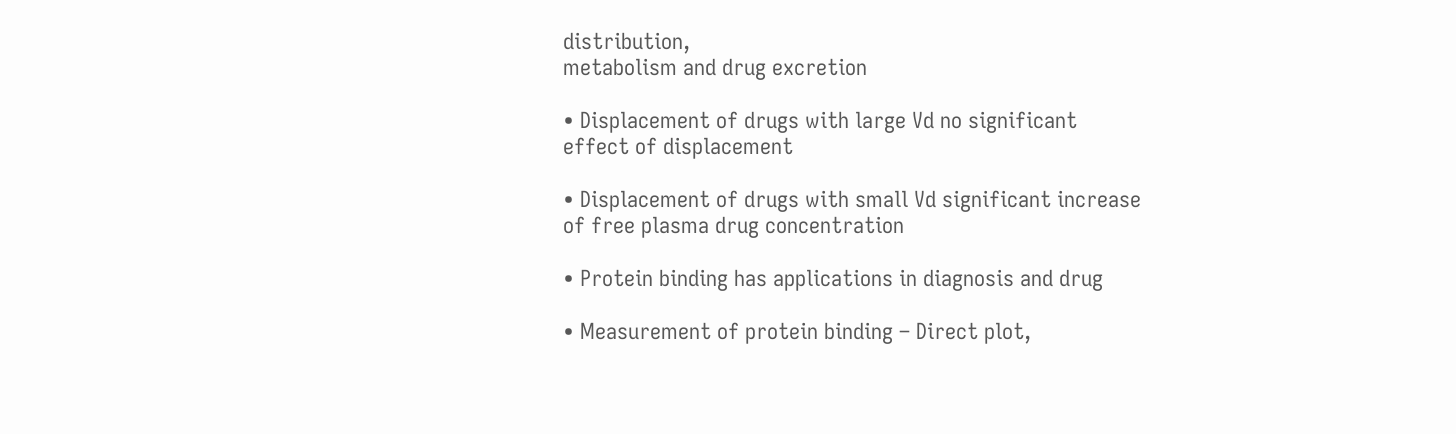distribution,
metabolism and drug excretion

• Displacement of drugs with large Vd no significant
effect of displacement

• Displacement of drugs with small Vd significant increase
of free plasma drug concentration

• Protein binding has applications in diagnosis and drug

• Measurement of protein binding – Direct plot,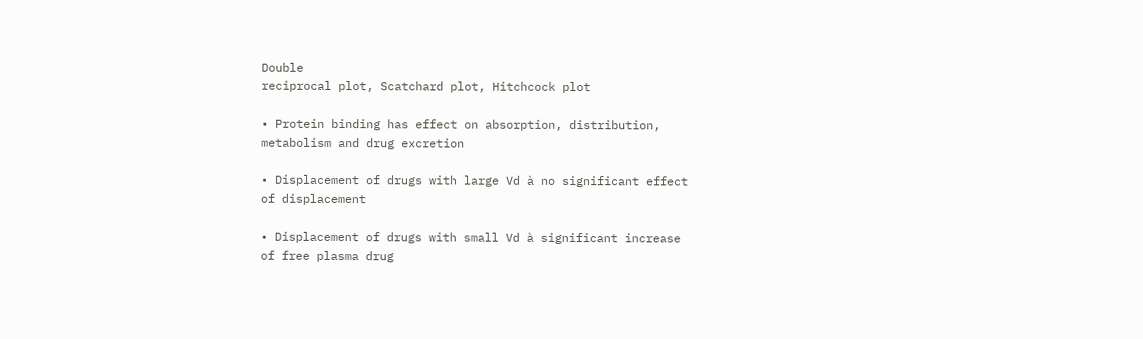Double
reciprocal plot, Scatchard plot, Hitchcock plot

• Protein binding has effect on absorption, distribution,
metabolism and drug excretion

• Displacement of drugs with large Vd à no significant effect
of displacement

• Displacement of drugs with small Vd à significant increase
of free plasma drug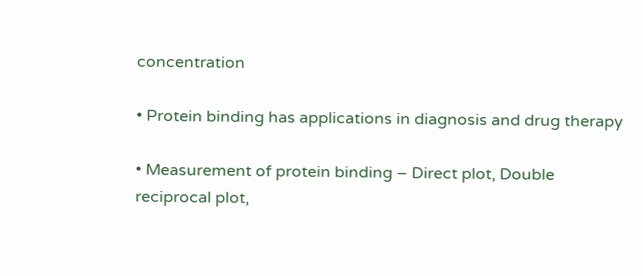concentration

• Protein binding has applications in diagnosis and drug therapy

• Measurement of protein binding – Direct plot, Double
reciprocal plot,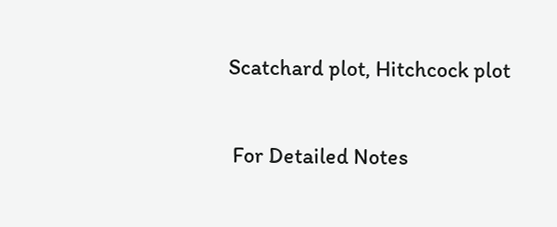Scatchard plot, Hitchcock plot

 For Detailed Notes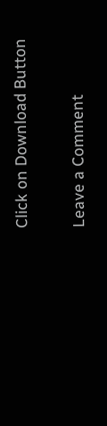Click on Download Button

Leave a Comment